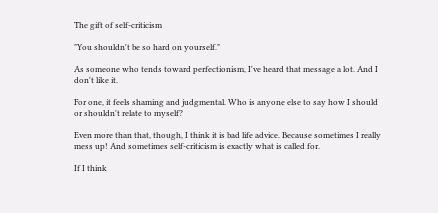The gift of self-criticism

"You shouldn't be so hard on yourself."

As someone who tends toward perfectionism, I've heard that message a lot. And I don't like it.

For one, it feels shaming and judgmental. Who is anyone else to say how I should or shouldn't relate to myself?

Even more than that, though, I think it is bad life advice. Because sometimes I really mess up! And sometimes self-criticism is exactly what is called for.

If I think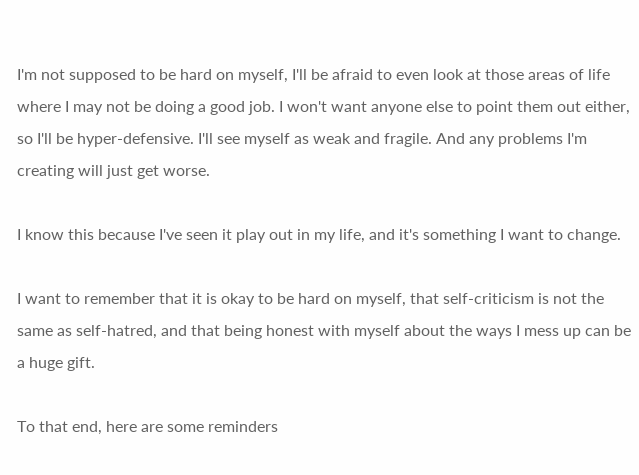I'm not supposed to be hard on myself, I'll be afraid to even look at those areas of life where I may not be doing a good job. I won't want anyone else to point them out either, so I'll be hyper-defensive. I'll see myself as weak and fragile. And any problems I'm creating will just get worse.

I know this because I've seen it play out in my life, and it's something I want to change.

I want to remember that it is okay to be hard on myself, that self-criticism is not the same as self-hatred, and that being honest with myself about the ways I mess up can be a huge gift.

To that end, here are some reminders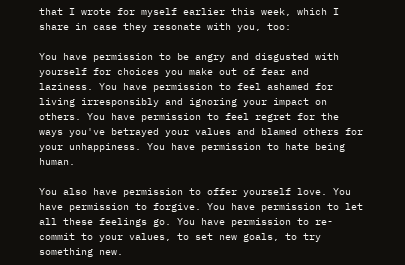that I wrote for myself earlier this week, which I share in case they resonate with you, too:

You have permission to be angry and disgusted with yourself for choices you make out of fear and laziness. You have permission to feel ashamed for living irresponsibly and ignoring your impact on others. You have permission to feel regret for the ways you've betrayed your values and blamed others for your unhappiness. You have permission to hate being human.

You also have permission to offer yourself love. You have permission to forgive. You have permission to let all these feelings go. You have permission to re-commit to your values, to set new goals, to try something new.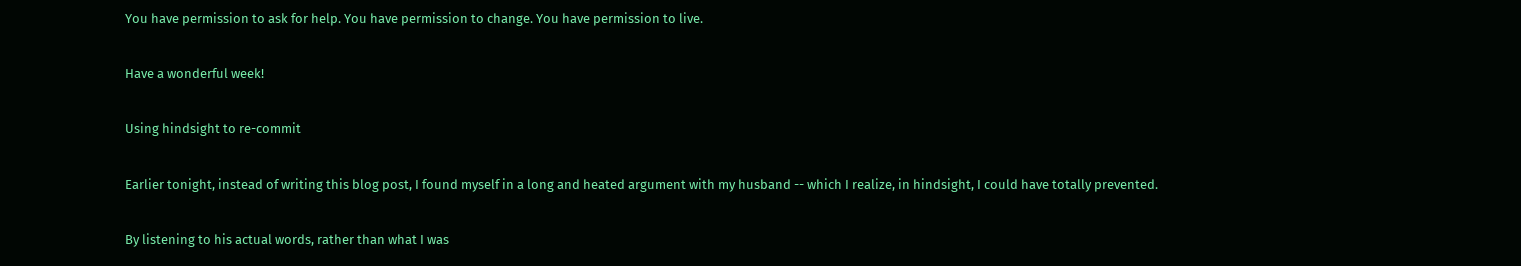You have permission to ask for help. You have permission to change. You have permission to live.

Have a wonderful week!

Using hindsight to re-commit

Earlier tonight, instead of writing this blog post, I found myself in a long and heated argument with my husband -- which I realize, in hindsight, I could have totally prevented.

By listening to his actual words, rather than what I was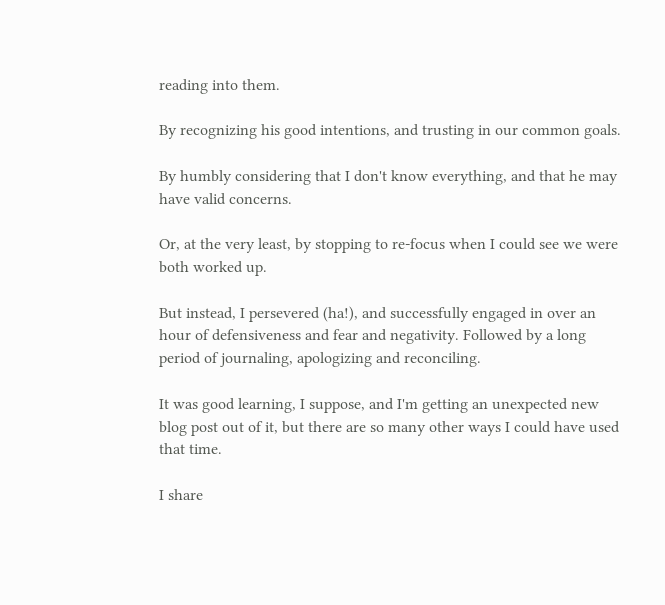reading into them.

By recognizing his good intentions, and trusting in our common goals.

By humbly considering that I don't know everything, and that he may have valid concerns.

Or, at the very least, by stopping to re-focus when I could see we were both worked up.

But instead, I persevered (ha!), and successfully engaged in over an hour of defensiveness and fear and negativity. Followed by a long period of journaling, apologizing and reconciling.

It was good learning, I suppose, and I'm getting an unexpected new blog post out of it, but there are so many other ways I could have used that time.

I share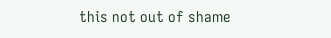this not out of shame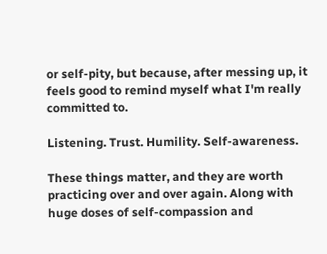or self-pity, but because, after messing up, it feels good to remind myself what I'm really committed to.

Listening. Trust. Humility. Self-awareness.

These things matter, and they are worth practicing over and over again. Along with huge doses of self-compassion and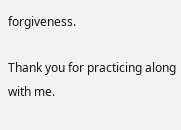forgiveness.

Thank you for practicing along with me.